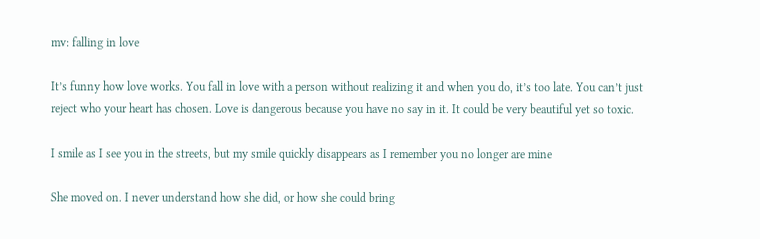mv: falling in love

It’s funny how love works. You fall in love with a person without realizing it and when you do, it’s too late. You can’t just reject who your heart has chosen. Love is dangerous because you have no say in it. It could be very beautiful yet so toxic.

I smile as I see you in the streets, but my smile quickly disappears as I remember you no longer are mine

She moved on. I never understand how she did, or how she could bring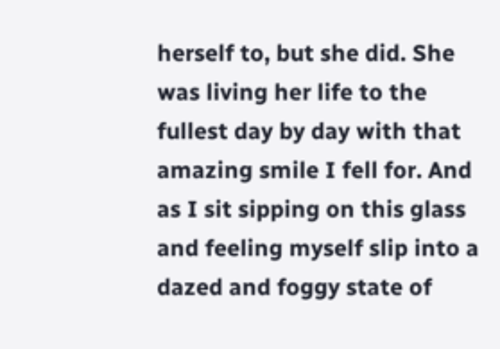herself to, but she did. She was living her life to the fullest day by day with that amazing smile I fell for. And as I sit sipping on this glass and feeling myself slip into a dazed and foggy state of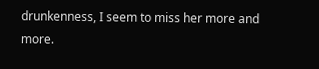drunkenness, I seem to miss her more and more.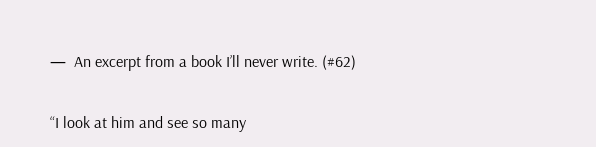—  An excerpt from a book I’ll never write. (#62)

“I look at him and see so many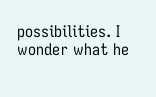possibilities. I wonder what he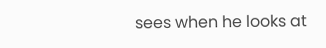sees when he looks at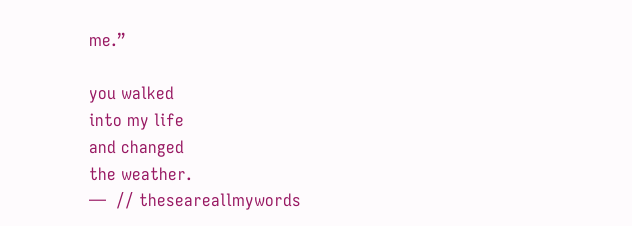me.”

you walked
into my life
and changed
the weather.
—  // theseareallmywords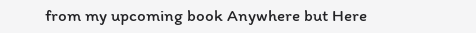from my upcoming book Anywhere but Here